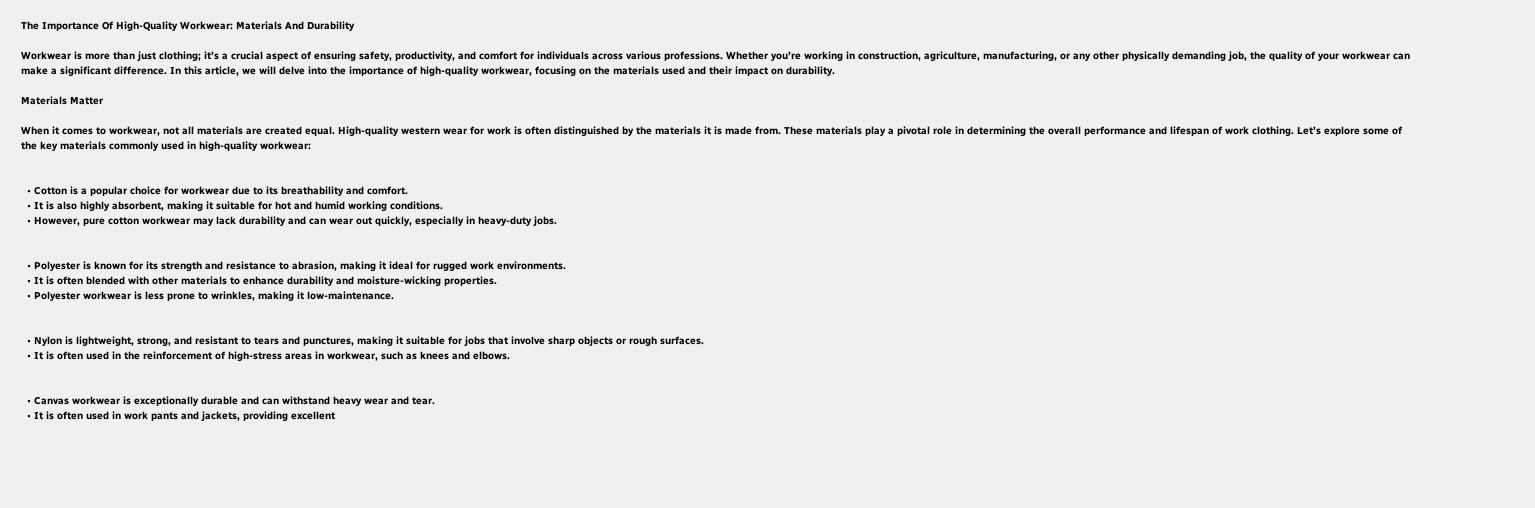The Importance Of High-Quality Workwear: Materials And Durability

Workwear is more than just clothing; it’s a crucial aspect of ensuring safety, productivity, and comfort for individuals across various professions. Whether you’re working in construction, agriculture, manufacturing, or any other physically demanding job, the quality of your workwear can make a significant difference. In this article, we will delve into the importance of high-quality workwear, focusing on the materials used and their impact on durability.

Materials Matter

When it comes to workwear, not all materials are created equal. High-quality western wear for work is often distinguished by the materials it is made from. These materials play a pivotal role in determining the overall performance and lifespan of work clothing. Let’s explore some of the key materials commonly used in high-quality workwear:


  • Cotton is a popular choice for workwear due to its breathability and comfort.
  • It is also highly absorbent, making it suitable for hot and humid working conditions.
  • However, pure cotton workwear may lack durability and can wear out quickly, especially in heavy-duty jobs.


  • Polyester is known for its strength and resistance to abrasion, making it ideal for rugged work environments.
  • It is often blended with other materials to enhance durability and moisture-wicking properties.
  • Polyester workwear is less prone to wrinkles, making it low-maintenance.


  • Nylon is lightweight, strong, and resistant to tears and punctures, making it suitable for jobs that involve sharp objects or rough surfaces.
  • It is often used in the reinforcement of high-stress areas in workwear, such as knees and elbows.


  • Canvas workwear is exceptionally durable and can withstand heavy wear and tear.
  • It is often used in work pants and jackets, providing excellent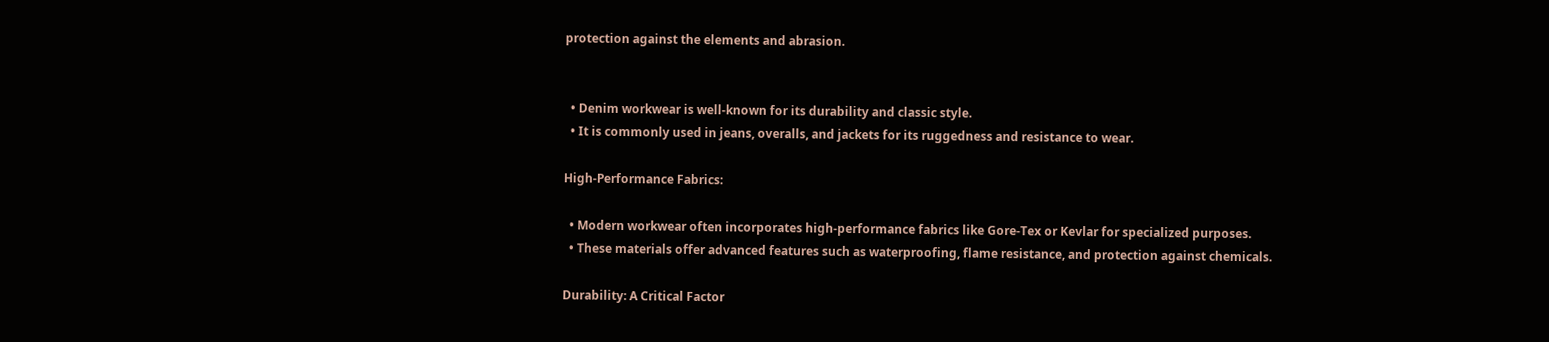protection against the elements and abrasion.


  • Denim workwear is well-known for its durability and classic style.
  • It is commonly used in jeans, overalls, and jackets for its ruggedness and resistance to wear.

High-Performance Fabrics:

  • Modern workwear often incorporates high-performance fabrics like Gore-Tex or Kevlar for specialized purposes.
  • These materials offer advanced features such as waterproofing, flame resistance, and protection against chemicals.

Durability: A Critical Factor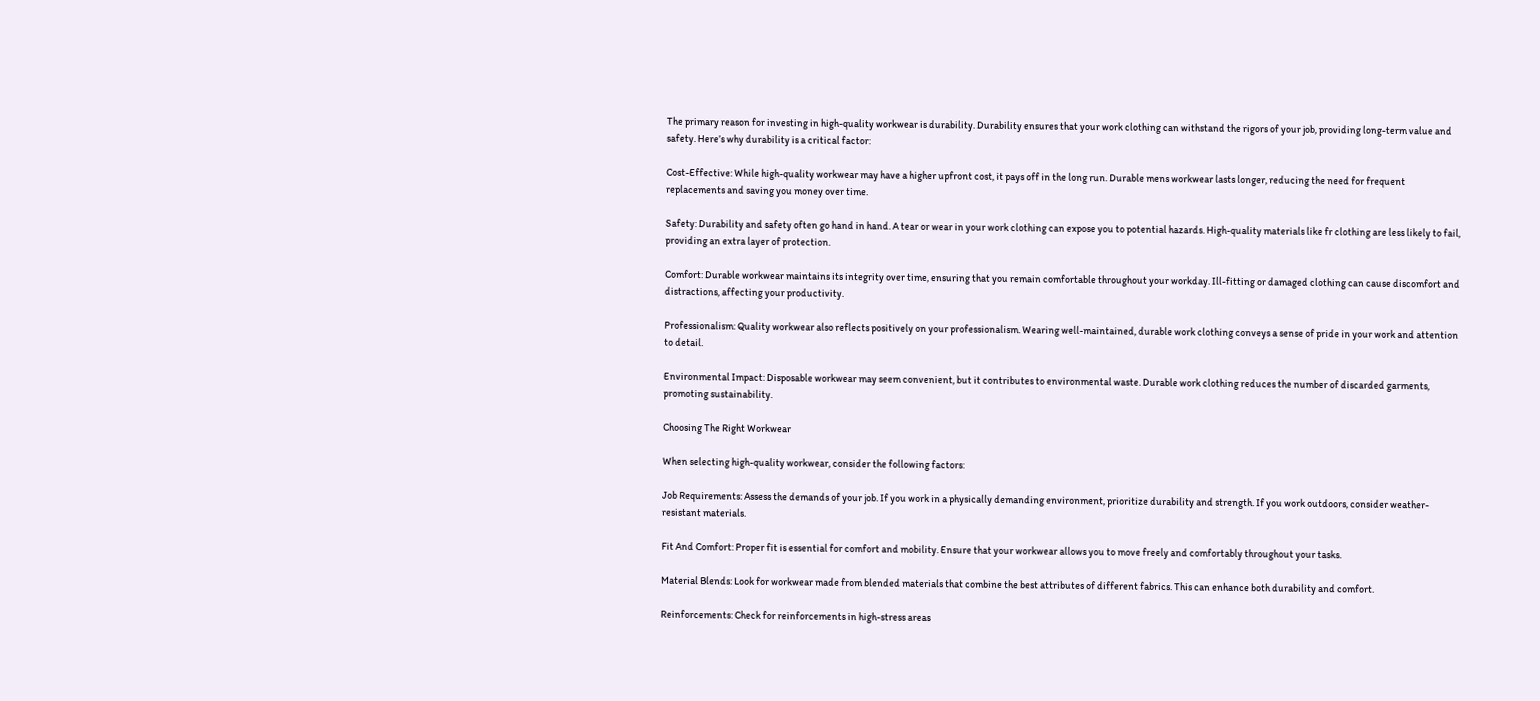The primary reason for investing in high-quality workwear is durability. Durability ensures that your work clothing can withstand the rigors of your job, providing long-term value and safety. Here’s why durability is a critical factor:

Cost-Effective: While high-quality workwear may have a higher upfront cost, it pays off in the long run. Durable mens workwear lasts longer, reducing the need for frequent replacements and saving you money over time.

Safety: Durability and safety often go hand in hand. A tear or wear in your work clothing can expose you to potential hazards. High-quality materials like fr clothing are less likely to fail, providing an extra layer of protection.

Comfort: Durable workwear maintains its integrity over time, ensuring that you remain comfortable throughout your workday. Ill-fitting or damaged clothing can cause discomfort and distractions, affecting your productivity.

Professionalism: Quality workwear also reflects positively on your professionalism. Wearing well-maintained, durable work clothing conveys a sense of pride in your work and attention to detail.

Environmental Impact: Disposable workwear may seem convenient, but it contributes to environmental waste. Durable work clothing reduces the number of discarded garments, promoting sustainability.

Choosing The Right Workwear

When selecting high-quality workwear, consider the following factors:

Job Requirements: Assess the demands of your job. If you work in a physically demanding environment, prioritize durability and strength. If you work outdoors, consider weather-resistant materials.

Fit And Comfort: Proper fit is essential for comfort and mobility. Ensure that your workwear allows you to move freely and comfortably throughout your tasks.

Material Blends: Look for workwear made from blended materials that combine the best attributes of different fabrics. This can enhance both durability and comfort.

Reinforcements: Check for reinforcements in high-stress areas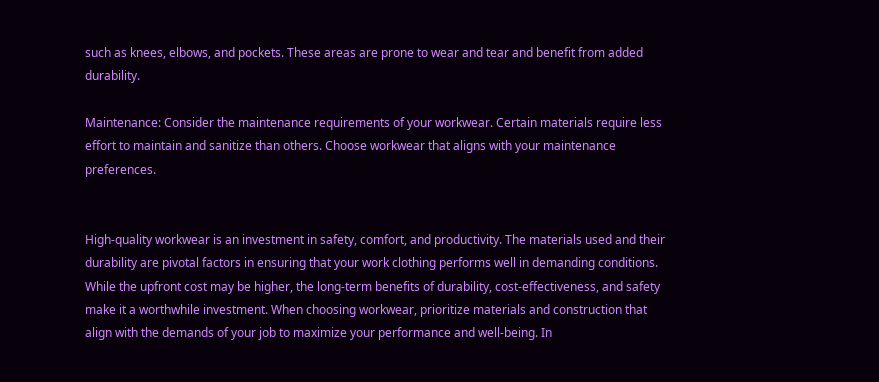such as knees, elbows, and pockets. These areas are prone to wear and tear and benefit from added durability.

Maintenance: Consider the maintenance requirements of your workwear. Certain materials require less effort to maintain and sanitize than others. Choose workwear that aligns with your maintenance preferences.


High-quality workwear is an investment in safety, comfort, and productivity. The materials used and their durability are pivotal factors in ensuring that your work clothing performs well in demanding conditions. While the upfront cost may be higher, the long-term benefits of durability, cost-effectiveness, and safety make it a worthwhile investment. When choosing workwear, prioritize materials and construction that align with the demands of your job to maximize your performance and well-being. In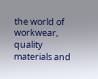the world of workwear, quality materials and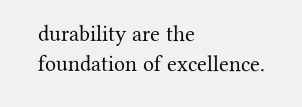durability are the foundation of excellence.